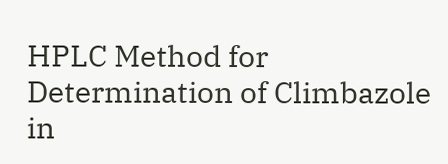HPLC Method for Determination of Climbazole in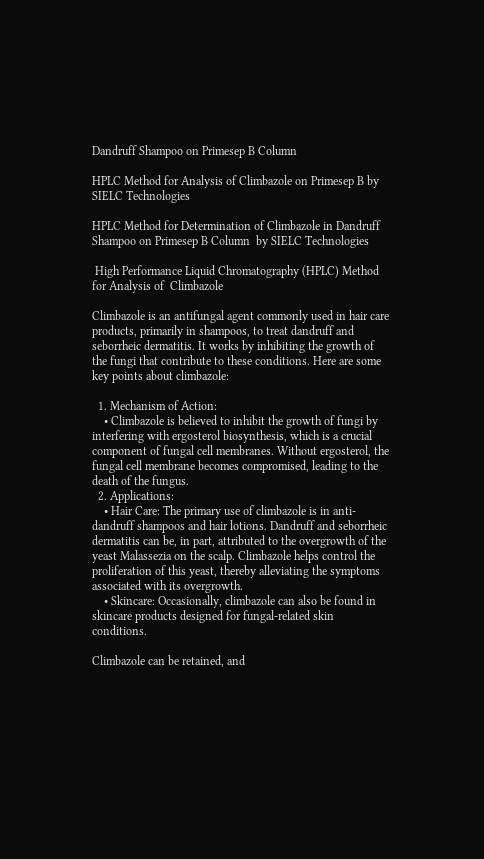Dandruff Shampoo on Primesep B Column

HPLC Method for Analysis of Climbazole on Primesep B by SIELC Technologies

HPLC Method for Determination of Climbazole in Dandruff Shampoo on Primesep B Column  by SIELC Technologies

 High Performance Liquid Chromatography (HPLC) Method for Analysis of  Climbazole

Climbazole is an antifungal agent commonly used in hair care products, primarily in shampoos, to treat dandruff and seborrheic dermatitis. It works by inhibiting the growth of the fungi that contribute to these conditions. Here are some key points about climbazole:

  1. Mechanism of Action:
    • Climbazole is believed to inhibit the growth of fungi by interfering with ergosterol biosynthesis, which is a crucial component of fungal cell membranes. Without ergosterol, the fungal cell membrane becomes compromised, leading to the death of the fungus.
  2. Applications:
    • Hair Care: The primary use of climbazole is in anti-dandruff shampoos and hair lotions. Dandruff and seborrheic dermatitis can be, in part, attributed to the overgrowth of the yeast Malassezia on the scalp. Climbazole helps control the proliferation of this yeast, thereby alleviating the symptoms associated with its overgrowth.
    • Skincare: Occasionally, climbazole can also be found in skincare products designed for fungal-related skin conditions.

Climbazole can be retained, and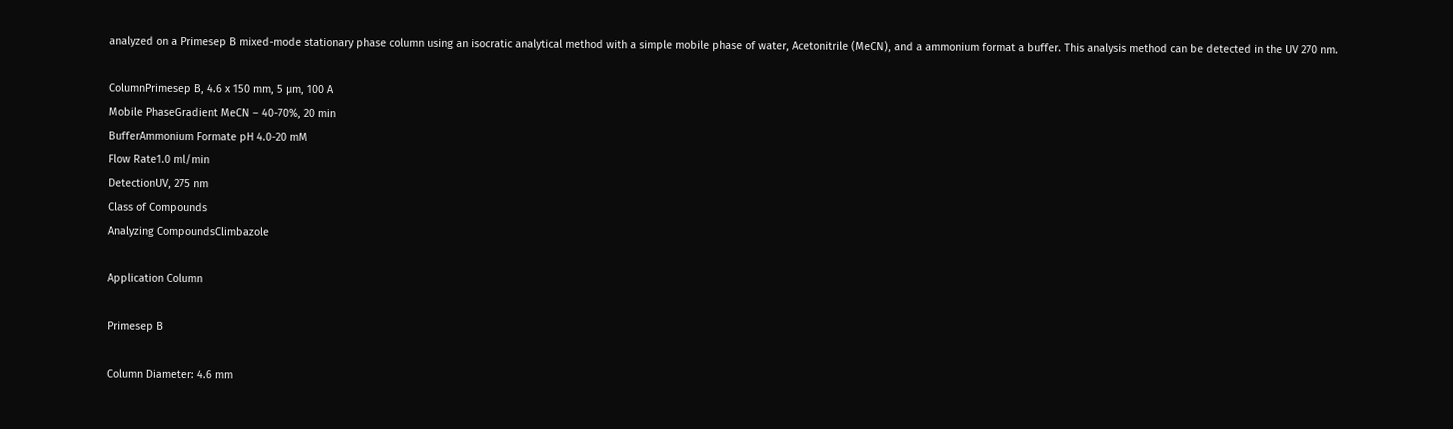analyzed on a Primesep B mixed-mode stationary phase column using an isocratic analytical method with a simple mobile phase of water, Acetonitrile (MeCN), and a ammonium format a buffer. This analysis method can be detected in the UV 270 nm.

ColumnPrimesep B, 4.6 x 150 mm, 5 µm, 100 A
Mobile PhaseGradient MeCN – 40-70%, 20 min
BufferAmmonium Formate pH 4.0-20 mM
Flow Rate1.0 ml/min
DetectionUV, 275 nm
Class of Compounds
Analyzing CompoundsClimbazole

Application Column

Primesep B

Column Diameter: 4.6 mm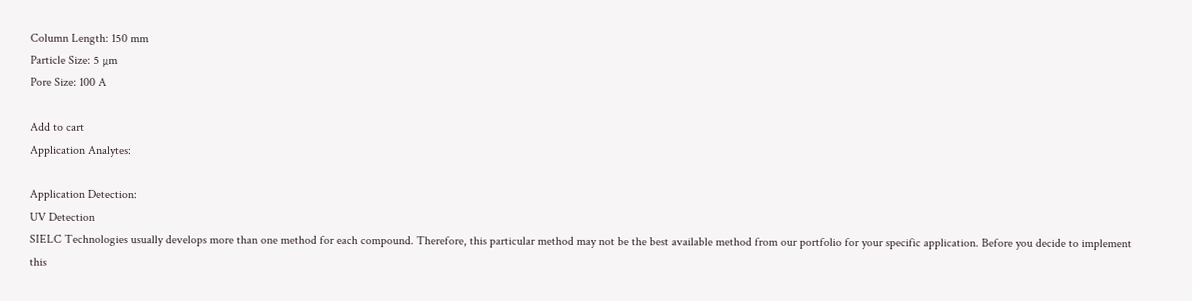Column Length: 150 mm
Particle Size: 5 µm
Pore Size: 100 A

Add to cart
Application Analytes:

Application Detection:
UV Detection
SIELC Technologies usually develops more than one method for each compound. Therefore, this particular method may not be the best available method from our portfolio for your specific application. Before you decide to implement this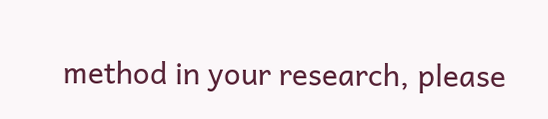method in your research, please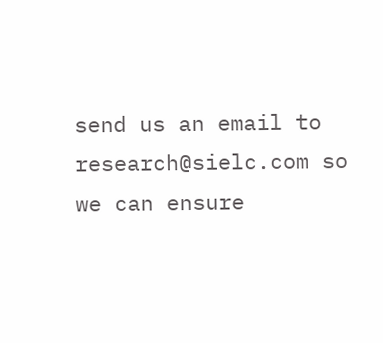send us an email to research@sielc.com so we can ensure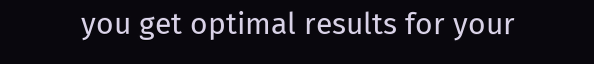you get optimal results for your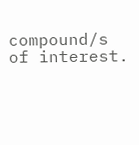compound/s of interest.